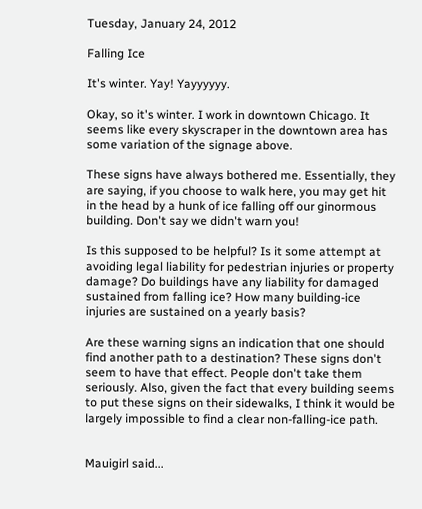Tuesday, January 24, 2012

Falling Ice

It's winter. Yay! Yayyyyyy.

Okay, so it's winter. I work in downtown Chicago. It seems like every skyscraper in the downtown area has some variation of the signage above.

These signs have always bothered me. Essentially, they are saying, if you choose to walk here, you may get hit in the head by a hunk of ice falling off our ginormous building. Don't say we didn't warn you!

Is this supposed to be helpful? Is it some attempt at avoiding legal liability for pedestrian injuries or property damage? Do buildings have any liability for damaged sustained from falling ice? How many building-ice injuries are sustained on a yearly basis?

Are these warning signs an indication that one should find another path to a destination? These signs don't seem to have that effect. People don't take them seriously. Also, given the fact that every building seems to put these signs on their sidewalks, I think it would be largely impossible to find a clear non-falling-ice path.


Mauigirl said...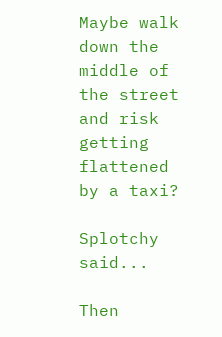Maybe walk down the middle of the street and risk getting flattened by a taxi?

Splotchy said...

Then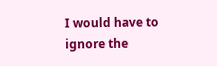I would have to ignore the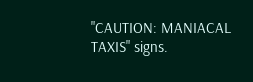"CAUTION: MANIACAL TAXIS" signs.